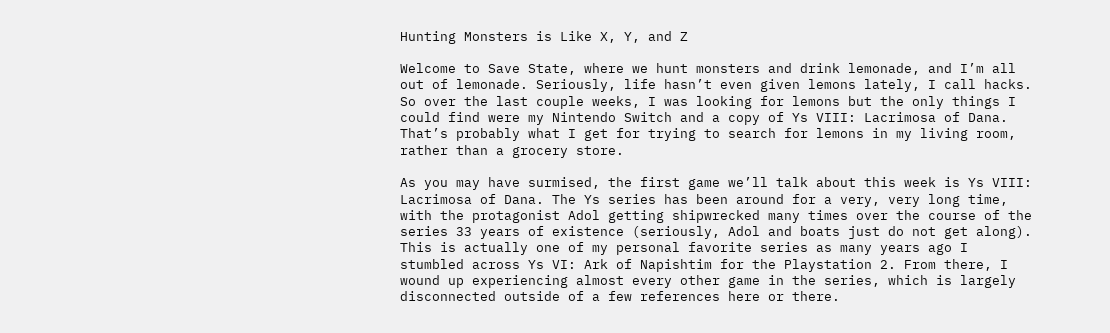Hunting Monsters is Like X, Y, and Z

Welcome to Save State, where we hunt monsters and drink lemonade, and I’m all out of lemonade. Seriously, life hasn’t even given lemons lately, I call hacks. So over the last couple weeks, I was looking for lemons but the only things I could find were my Nintendo Switch and a copy of Ys VIII: Lacrimosa of Dana. That’s probably what I get for trying to search for lemons in my living room, rather than a grocery store.

As you may have surmised, the first game we’ll talk about this week is Ys VIII: Lacrimosa of Dana. The Ys series has been around for a very, very long time, with the protagonist Adol getting shipwrecked many times over the course of the series 33 years of existence (seriously, Adol and boats just do not get along). This is actually one of my personal favorite series as many years ago I stumbled across Ys VI: Ark of Napishtim for the Playstation 2. From there, I wound up experiencing almost every other game in the series, which is largely disconnected outside of a few references here or there.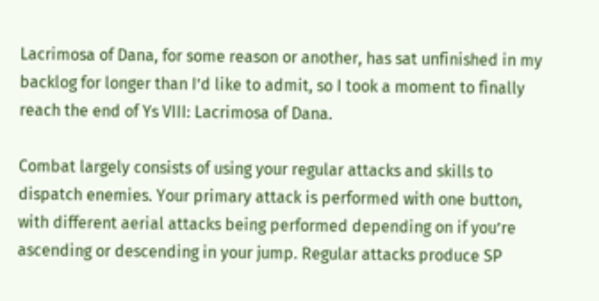Lacrimosa of Dana, for some reason or another, has sat unfinished in my backlog for longer than I’d like to admit, so I took a moment to finally reach the end of Ys VIII: Lacrimosa of Dana.

Combat largely consists of using your regular attacks and skills to dispatch enemies. Your primary attack is performed with one button, with different aerial attacks being performed depending on if you’re ascending or descending in your jump. Regular attacks produce SP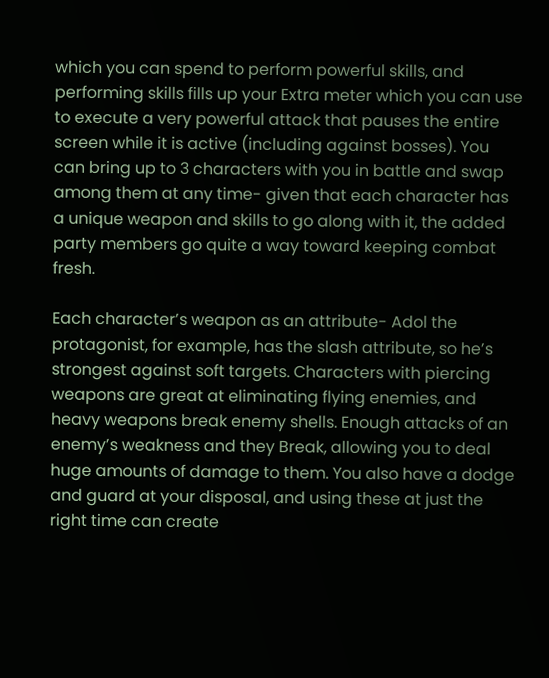which you can spend to perform powerful skills, and performing skills fills up your Extra meter which you can use to execute a very powerful attack that pauses the entire screen while it is active (including against bosses). You can bring up to 3 characters with you in battle and swap among them at any time- given that each character has a unique weapon and skills to go along with it, the added party members go quite a way toward keeping combat fresh.

Each character’s weapon as an attribute- Adol the protagonist, for example, has the slash attribute, so he’s strongest against soft targets. Characters with piercing weapons are great at eliminating flying enemies, and heavy weapons break enemy shells. Enough attacks of an enemy’s weakness and they Break, allowing you to deal huge amounts of damage to them. You also have a dodge and guard at your disposal, and using these at just the right time can create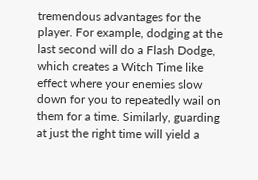tremendous advantages for the player. For example, dodging at the last second will do a Flash Dodge, which creates a Witch Time like effect where your enemies slow down for you to repeatedly wail on them for a time. Similarly, guarding at just the right time will yield a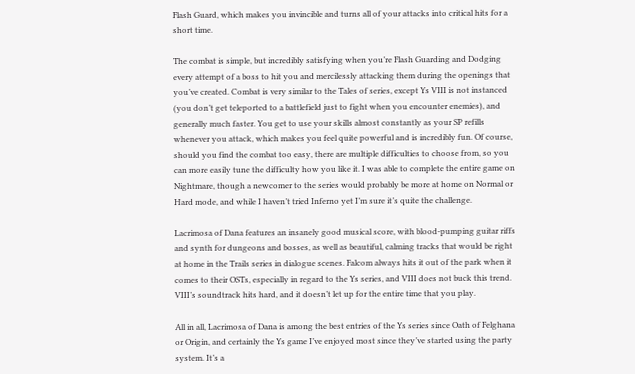Flash Guard, which makes you invincible and turns all of your attacks into critical hits for a short time.

The combat is simple, but incredibly satisfying when you’re Flash Guarding and Dodging every attempt of a boss to hit you and mercilessly attacking them during the openings that you’ve created. Combat is very similar to the Tales of series, except Ys VIII is not instanced (you don’t get teleported to a battlefield just to fight when you encounter enemies), and generally much faster. You get to use your skills almost constantly as your SP refills whenever you attack, which makes you feel quite powerful and is incredibly fun. Of course, should you find the combat too easy, there are multiple difficulties to choose from, so you can more easily tune the difficulty how you like it. I was able to complete the entire game on Nightmare, though a newcomer to the series would probably be more at home on Normal or Hard mode, and while I haven’t tried Inferno yet I’m sure it’s quite the challenge.

Lacrimosa of Dana features an insanely good musical score, with blood-pumping guitar riffs and synth for dungeons and bosses, as well as beautiful, calming tracks that would be right at home in the Trails series in dialogue scenes. Falcom always hits it out of the park when it comes to their OSTs, especially in regard to the Ys series, and VIII does not buck this trend. VIII’s soundtrack hits hard, and it doesn’t let up for the entire time that you play.

All in all, Lacrimosa of Dana is among the best entries of the Ys series since Oath of Felghana or Origin, and certainly the Ys game I’ve enjoyed most since they’ve started using the party system. It’s a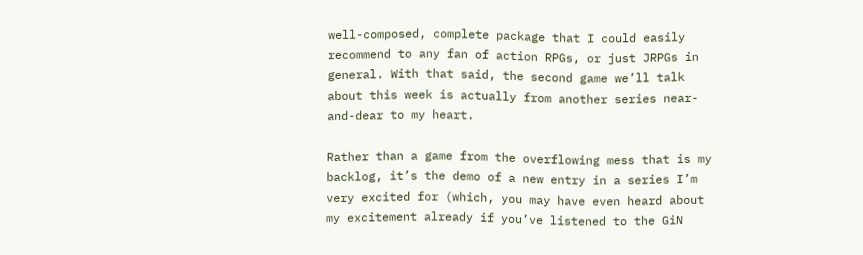well-composed, complete package that I could easily recommend to any fan of action RPGs, or just JRPGs in general. With that said, the second game we’ll talk about this week is actually from another series near-and-dear to my heart.

Rather than a game from the overflowing mess that is my backlog, it’s the demo of a new entry in a series I’m very excited for (which, you may have even heard about my excitement already if you’ve listened to the GiN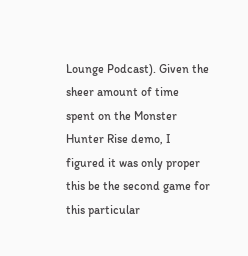Lounge Podcast). Given the sheer amount of time spent on the Monster Hunter Rise demo, I figured it was only proper this be the second game for this particular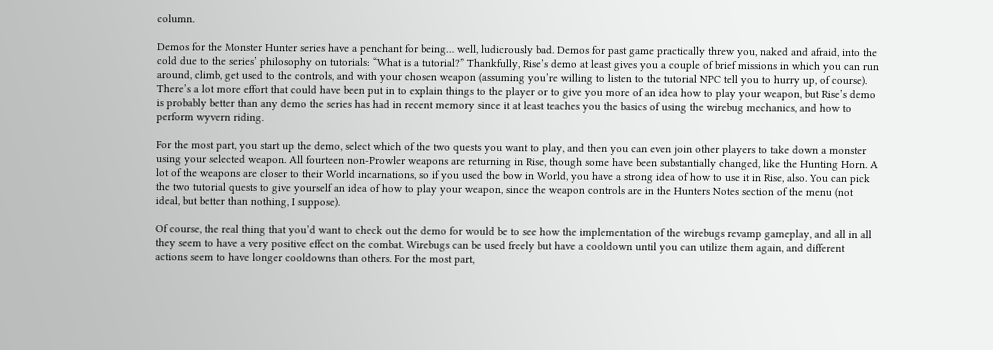column.

Demos for the Monster Hunter series have a penchant for being… well, ludicrously bad. Demos for past game practically threw you, naked and afraid, into the cold due to the series’ philosophy on tutorials: “What is a tutorial?” Thankfully, Rise’s demo at least gives you a couple of brief missions in which you can run around, climb, get used to the controls, and with your chosen weapon (assuming you’re willing to listen to the tutorial NPC tell you to hurry up, of course). There’s a lot more effort that could have been put in to explain things to the player or to give you more of an idea how to play your weapon, but Rise’s demo is probably better than any demo the series has had in recent memory since it at least teaches you the basics of using the wirebug mechanics, and how to perform wyvern riding.

For the most part, you start up the demo, select which of the two quests you want to play, and then you can even join other players to take down a monster using your selected weapon. All fourteen non-Prowler weapons are returning in Rise, though some have been substantially changed, like the Hunting Horn. A lot of the weapons are closer to their World incarnations, so if you used the bow in World, you have a strong idea of how to use it in Rise, also. You can pick the two tutorial quests to give yourself an idea of how to play your weapon, since the weapon controls are in the Hunters Notes section of the menu (not ideal, but better than nothing, I suppose).

Of course, the real thing that you’d want to check out the demo for would be to see how the implementation of the wirebugs revamp gameplay, and all in all they seem to have a very positive effect on the combat. Wirebugs can be used freely but have a cooldown until you can utilize them again, and different actions seem to have longer cooldowns than others. For the most part,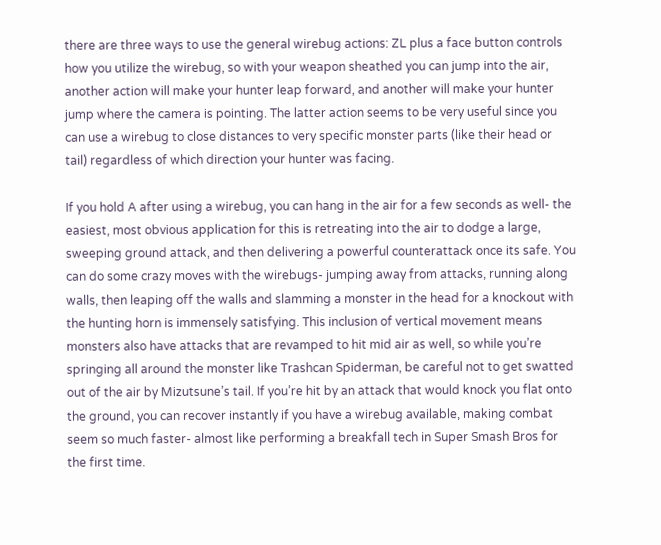there are three ways to use the general wirebug actions: ZL plus a face button controls how you utilize the wirebug, so with your weapon sheathed you can jump into the air, another action will make your hunter leap forward, and another will make your hunter jump where the camera is pointing. The latter action seems to be very useful since you can use a wirebug to close distances to very specific monster parts (like their head or tail) regardless of which direction your hunter was facing.

If you hold A after using a wirebug, you can hang in the air for a few seconds as well- the easiest, most obvious application for this is retreating into the air to dodge a large, sweeping ground attack, and then delivering a powerful counterattack once its safe. You can do some crazy moves with the wirebugs- jumping away from attacks, running along walls, then leaping off the walls and slamming a monster in the head for a knockout with the hunting horn is immensely satisfying. This inclusion of vertical movement means monsters also have attacks that are revamped to hit mid air as well, so while you’re springing all around the monster like Trashcan Spiderman, be careful not to get swatted out of the air by Mizutsune’s tail. If you’re hit by an attack that would knock you flat onto the ground, you can recover instantly if you have a wirebug available, making combat seem so much faster- almost like performing a breakfall tech in Super Smash Bros for the first time.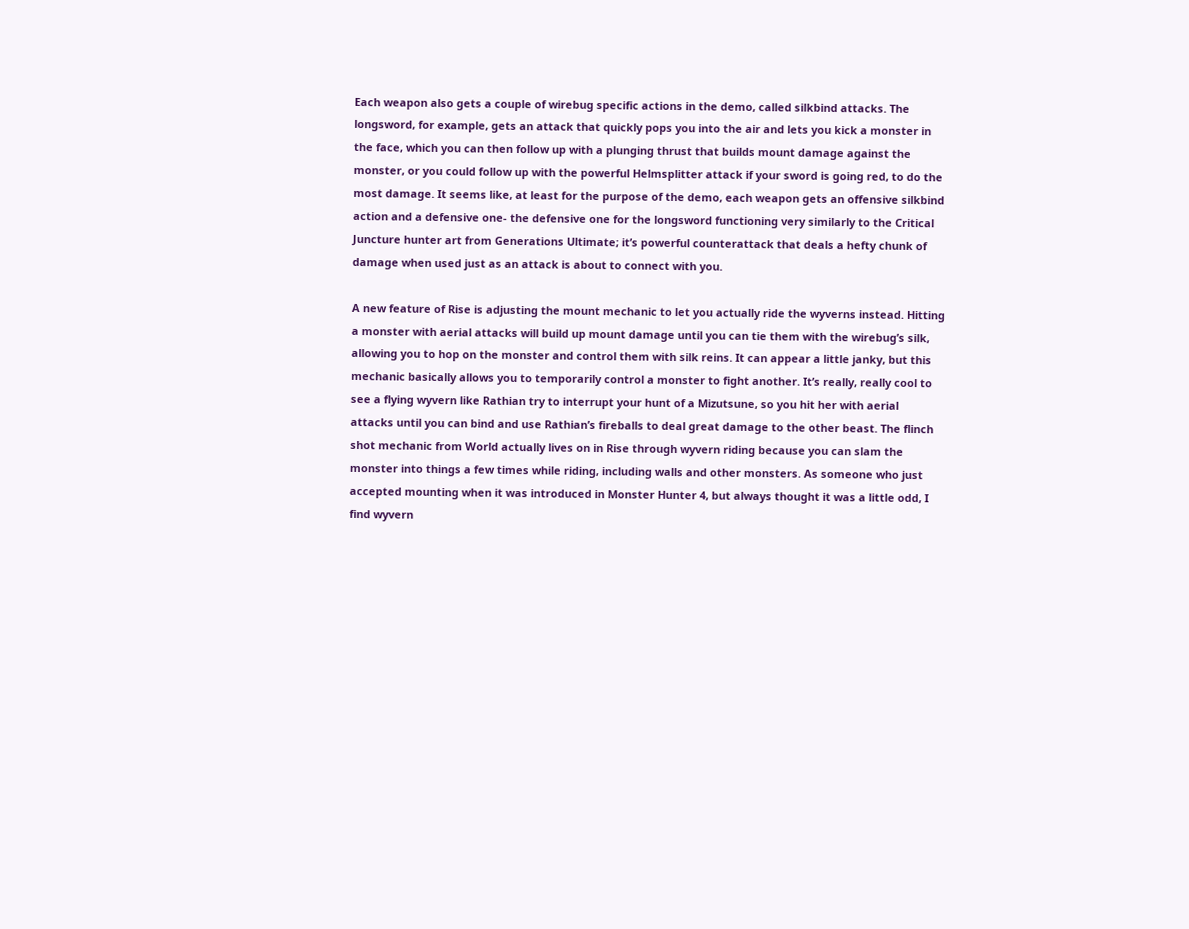Each weapon also gets a couple of wirebug specific actions in the demo, called silkbind attacks. The longsword, for example, gets an attack that quickly pops you into the air and lets you kick a monster in the face, which you can then follow up with a plunging thrust that builds mount damage against the monster, or you could follow up with the powerful Helmsplitter attack if your sword is going red, to do the most damage. It seems like, at least for the purpose of the demo, each weapon gets an offensive silkbind action and a defensive one- the defensive one for the longsword functioning very similarly to the Critical Juncture hunter art from Generations Ultimate; it’s powerful counterattack that deals a hefty chunk of damage when used just as an attack is about to connect with you.

A new feature of Rise is adjusting the mount mechanic to let you actually ride the wyverns instead. Hitting a monster with aerial attacks will build up mount damage until you can tie them with the wirebug’s silk, allowing you to hop on the monster and control them with silk reins. It can appear a little janky, but this mechanic basically allows you to temporarily control a monster to fight another. It’s really, really cool to see a flying wyvern like Rathian try to interrupt your hunt of a Mizutsune, so you hit her with aerial attacks until you can bind and use Rathian’s fireballs to deal great damage to the other beast. The flinch shot mechanic from World actually lives on in Rise through wyvern riding because you can slam the monster into things a few times while riding, including walls and other monsters. As someone who just accepted mounting when it was introduced in Monster Hunter 4, but always thought it was a little odd, I find wyvern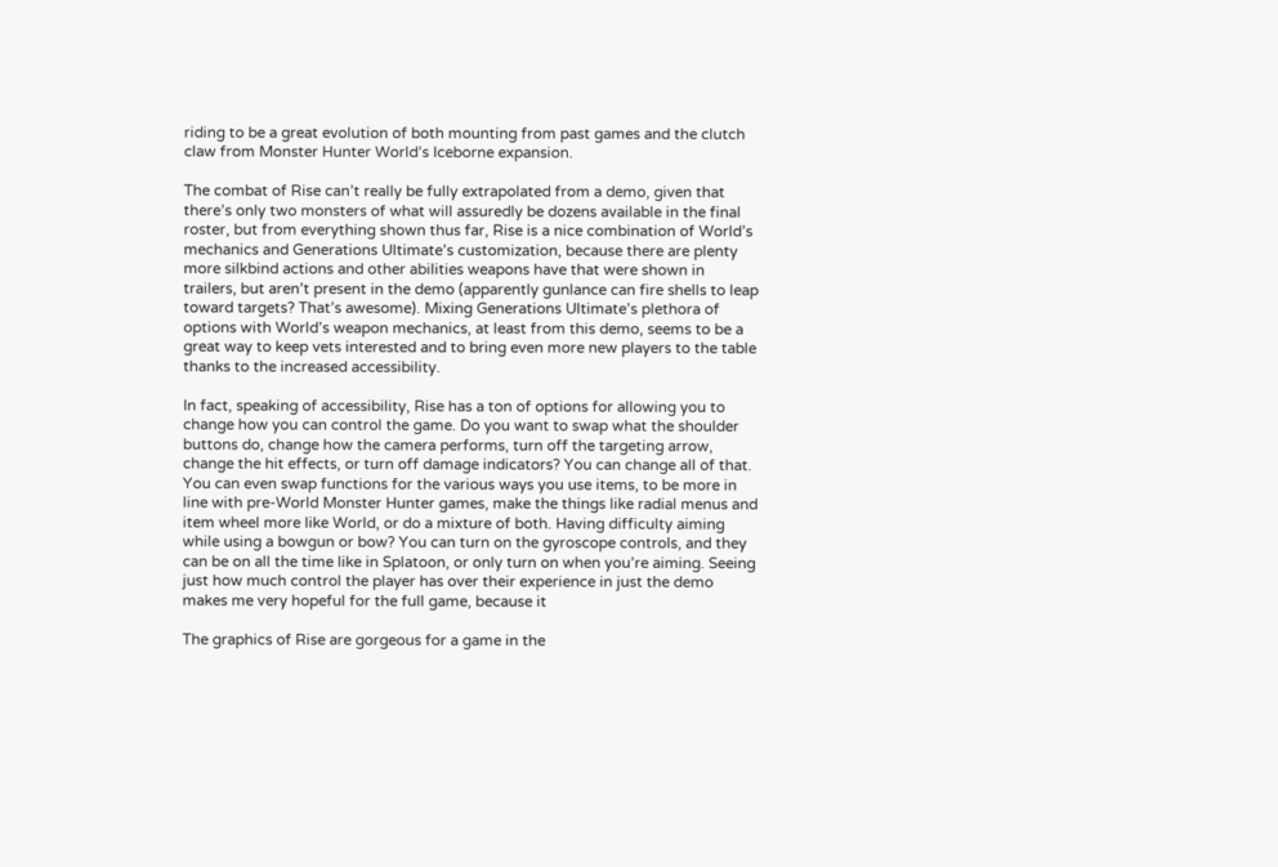riding to be a great evolution of both mounting from past games and the clutch claw from Monster Hunter World’s Iceborne expansion.

The combat of Rise can’t really be fully extrapolated from a demo, given that there’s only two monsters of what will assuredly be dozens available in the final roster, but from everything shown thus far, Rise is a nice combination of World’s mechanics and Generations Ultimate’s customization, because there are plenty more silkbind actions and other abilities weapons have that were shown in trailers, but aren’t present in the demo (apparently gunlance can fire shells to leap toward targets? That’s awesome). Mixing Generations Ultimate’s plethora of options with World’s weapon mechanics, at least from this demo, seems to be a great way to keep vets interested and to bring even more new players to the table thanks to the increased accessibility.

In fact, speaking of accessibility, Rise has a ton of options for allowing you to change how you can control the game. Do you want to swap what the shoulder buttons do, change how the camera performs, turn off the targeting arrow, change the hit effects, or turn off damage indicators? You can change all of that. You can even swap functions for the various ways you use items, to be more in line with pre-World Monster Hunter games, make the things like radial menus and item wheel more like World, or do a mixture of both. Having difficulty aiming while using a bowgun or bow? You can turn on the gyroscope controls, and they can be on all the time like in Splatoon, or only turn on when you’re aiming. Seeing just how much control the player has over their experience in just the demo makes me very hopeful for the full game, because it

The graphics of Rise are gorgeous for a game in the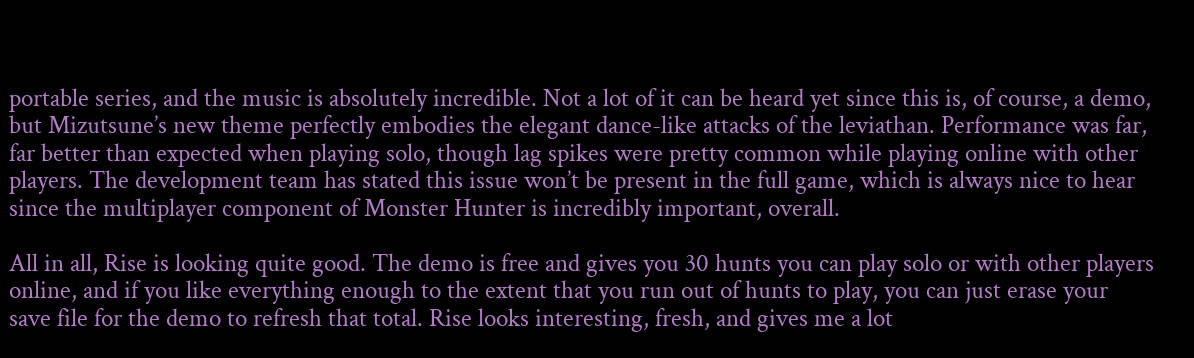portable series, and the music is absolutely incredible. Not a lot of it can be heard yet since this is, of course, a demo, but Mizutsune’s new theme perfectly embodies the elegant dance-like attacks of the leviathan. Performance was far, far better than expected when playing solo, though lag spikes were pretty common while playing online with other players. The development team has stated this issue won’t be present in the full game, which is always nice to hear since the multiplayer component of Monster Hunter is incredibly important, overall.

All in all, Rise is looking quite good. The demo is free and gives you 30 hunts you can play solo or with other players online, and if you like everything enough to the extent that you run out of hunts to play, you can just erase your save file for the demo to refresh that total. Rise looks interesting, fresh, and gives me a lot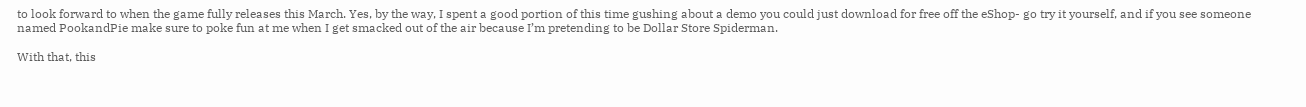to look forward to when the game fully releases this March. Yes, by the way, I spent a good portion of this time gushing about a demo you could just download for free off the eShop- go try it yourself, and if you see someone named PookandPie make sure to poke fun at me when I get smacked out of the air because I’m pretending to be Dollar Store Spiderman.

With that, this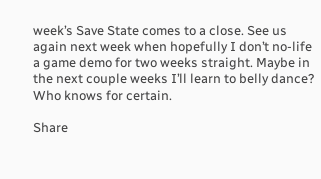week’s Save State comes to a close. See us again next week when hopefully I don’t no-life a game demo for two weeks straight. Maybe in the next couple weeks I’ll learn to belly dance? Who knows for certain.

Share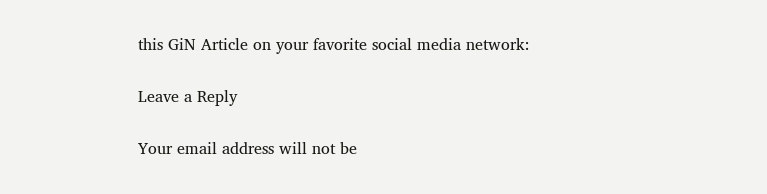this GiN Article on your favorite social media network:

Leave a Reply

Your email address will not be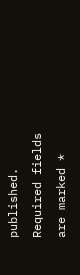published. Required fields are marked *